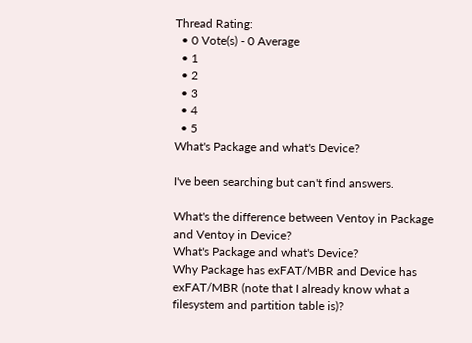Thread Rating:
  • 0 Vote(s) - 0 Average
  • 1
  • 2
  • 3
  • 4
  • 5
What's Package and what's Device?

I've been searching but can't find answers.

What's the difference between Ventoy in Package and Ventoy in Device?
What's Package and what's Device?
Why Package has exFAT/MBR and Device has exFAT/MBR (note that I already know what a filesystem and partition table is)?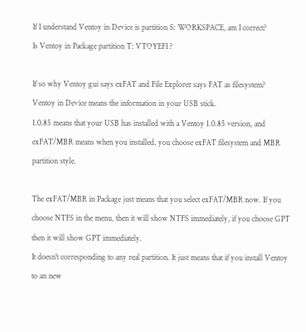If I understand Ventoy in Device is partition S: WORKSPACE, am I correct?
Is Ventoy in Package partition T: VTOYEFI ?

If so why Ventoy gui says exFAT and File Explorer says FAT as filesystem?
Ventoy in Device means the information in your USB stick.
1.0.85 means that your USB has installed with a Ventoy 1.0.85 version, and exFAT/MBR means when you installed, you choose exFAT filesystem and MBR partition style.

The exFAT/MBR in Package just means that you select exFAT/MBR now. If you choose NTFS in the menu, then it will show NTFS immediately, if you choose GPT then it will show GPT immediately.
It doesn't corresponding to any real partition. It just means that if you install Ventoy to an new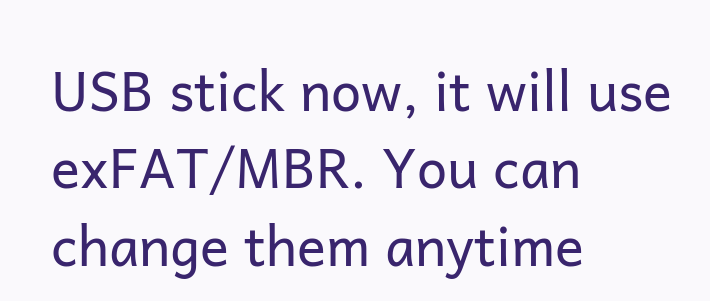USB stick now, it will use exFAT/MBR. You can change them anytime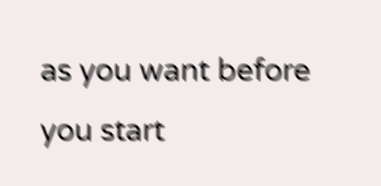as you want before you start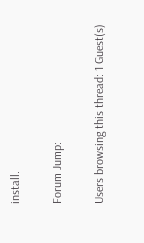install.

Forum Jump:

Users browsing this thread: 1 Guest(s)